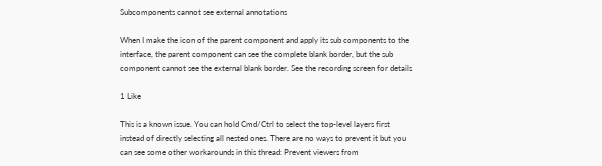Subcomponents cannot see external annotations

When I make the icon of the parent component and apply its sub components to the interface, the parent component can see the complete blank border, but the sub component cannot see the external blank border. See the recording screen for details

1 Like

This is a known issue. You can hold Cmd/Ctrl to select the top-level layers first instead of directly selecting all nested ones. There are no ways to prevent it but you can see some other workarounds in this thread: Prevent viewers from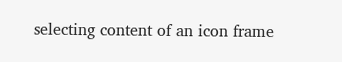selecting content of an icon frame